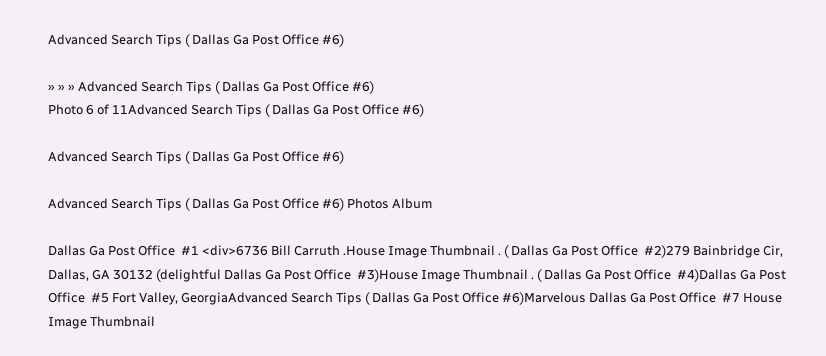Advanced Search Tips ( Dallas Ga Post Office #6)

» » » Advanced Search Tips ( Dallas Ga Post Office #6)
Photo 6 of 11Advanced Search Tips ( Dallas Ga Post Office #6)

Advanced Search Tips ( Dallas Ga Post Office #6)

Advanced Search Tips ( Dallas Ga Post Office #6) Photos Album

Dallas Ga Post Office  #1 <div>6736 Bill Carruth .House Image Thumbnail . ( Dallas Ga Post Office  #2)279 Bainbridge Cir, Dallas, GA 30132 (delightful Dallas Ga Post Office  #3)House Image Thumbnail . ( Dallas Ga Post Office  #4)Dallas Ga Post Office  #5 Fort Valley, GeorgiaAdvanced Search Tips ( Dallas Ga Post Office #6)Marvelous Dallas Ga Post Office  #7 House Image Thumbnail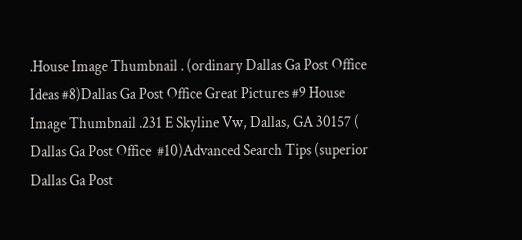.House Image Thumbnail . (ordinary Dallas Ga Post Office Ideas #8)Dallas Ga Post Office Great Pictures #9 House Image Thumbnail .231 E Skyline Vw, Dallas, GA 30157 ( Dallas Ga Post Office  #10)Advanced Search Tips (superior Dallas Ga Post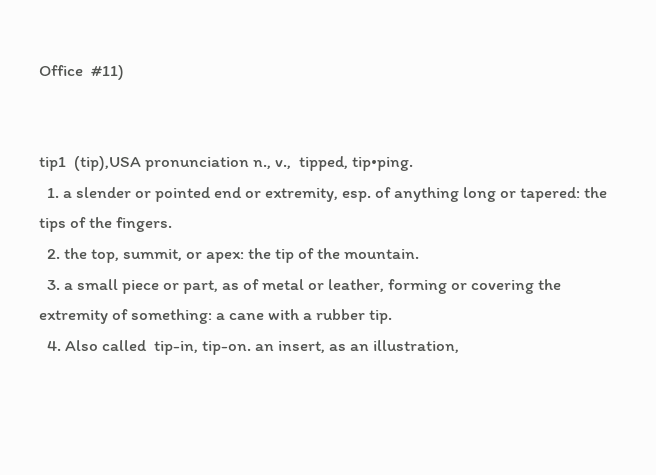Office  #11)


tip1  (tip),USA pronunciation n., v.,  tipped, tip•ping.
  1. a slender or pointed end or extremity, esp. of anything long or tapered: the tips of the fingers.
  2. the top, summit, or apex: the tip of the mountain.
  3. a small piece or part, as of metal or leather, forming or covering the extremity of something: a cane with a rubber tip.
  4. Also called  tip-in, tip-on. an insert, as an illustration,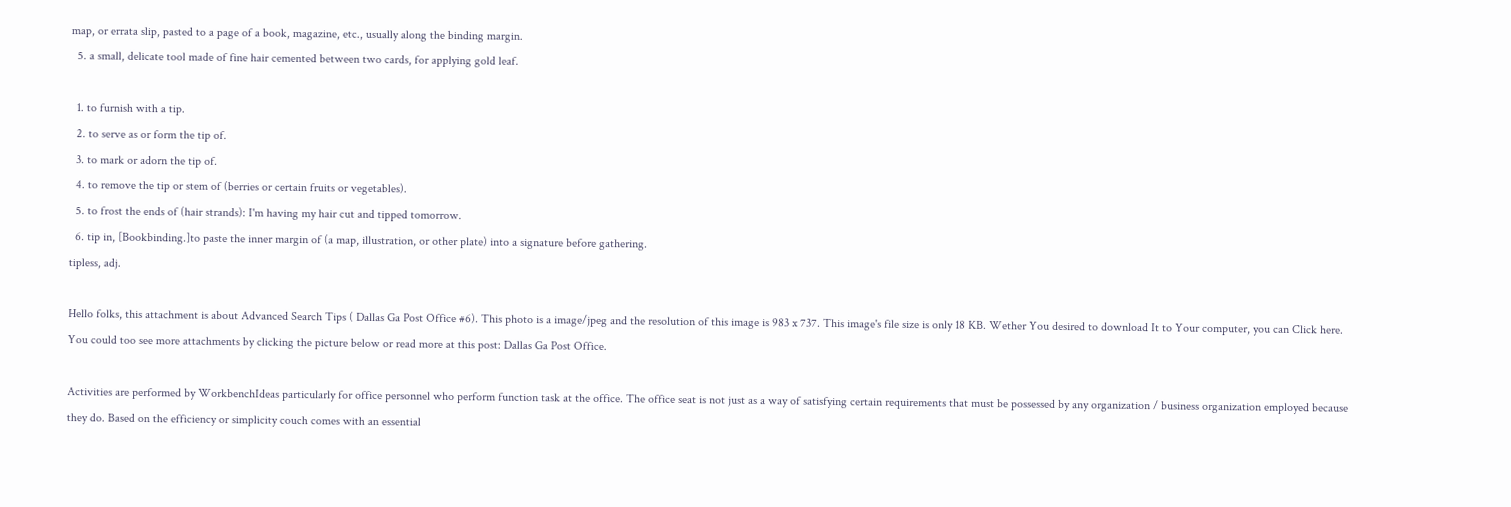map, or errata slip, pasted to a page of a book, magazine, etc., usually along the binding margin.
  5. a small, delicate tool made of fine hair cemented between two cards, for applying gold leaf.

  1. to furnish with a tip.
  2. to serve as or form the tip of.
  3. to mark or adorn the tip of.
  4. to remove the tip or stem of (berries or certain fruits or vegetables).
  5. to frost the ends of (hair strands): I'm having my hair cut and tipped tomorrow.
  6. tip in, [Bookbinding.]to paste the inner margin of (a map, illustration, or other plate) into a signature before gathering.
tipless, adj.

Hello folks, this attachment is about Advanced Search Tips ( Dallas Ga Post Office #6). This photo is a image/jpeg and the resolution of this image is 983 x 737. This image's file size is only 18 KB. Wether You desired to download It to Your computer, you can Click here. You could too see more attachments by clicking the picture below or read more at this post: Dallas Ga Post Office.

Activities are performed by WorkbenchIdeas particularly for office personnel who perform function task at the office. The office seat is not just as a way of satisfying certain requirements that must be possessed by any organization / business organization employed because they do. Based on the efficiency or simplicity couch comes with an essential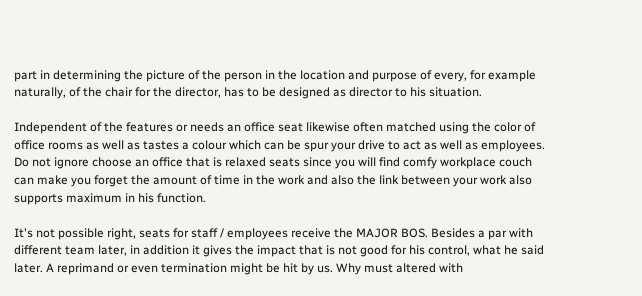part in determining the picture of the person in the location and purpose of every, for example naturally, of the chair for the director, has to be designed as director to his situation.

Independent of the features or needs an office seat likewise often matched using the color of office rooms as well as tastes a colour which can be spur your drive to act as well as employees. Do not ignore choose an office that is relaxed seats since you will find comfy workplace couch can make you forget the amount of time in the work and also the link between your work also supports maximum in his function.

It's not possible right, seats for staff / employees receive the MAJOR BOS. Besides a par with different team later, in addition it gives the impact that is not good for his control, what he said later. A reprimand or even termination might be hit by us. Why must altered with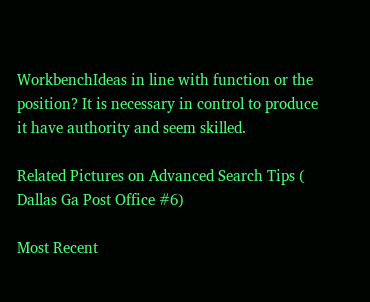WorkbenchIdeas in line with function or the position? It is necessary in control to produce it have authority and seem skilled.

Related Pictures on Advanced Search Tips ( Dallas Ga Post Office #6)

Most Recent